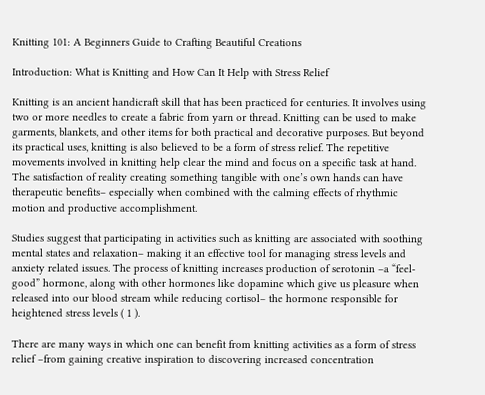Knitting 101: A Beginners Guide to Crafting Beautiful Creations

Introduction: What is Knitting and How Can It Help with Stress Relief

Knitting is an ancient handicraft skill that has been practiced for centuries. It involves using two or more needles to create a fabric from yarn or thread. Knitting can be used to make garments, blankets, and other items for both practical and decorative purposes. But beyond its practical uses, knitting is also believed to be a form of stress relief. The repetitive movements involved in knitting help clear the mind and focus on a specific task at hand. The satisfaction of reality creating something tangible with one’s own hands can have therapeutic benefits– especially when combined with the calming effects of rhythmic motion and productive accomplishment.

Studies suggest that participating in activities such as knitting are associated with soothing mental states and relaxation– making it an effective tool for managing stress levels and anxiety related issues. The process of knitting increases production of serotonin –a “feel-good” hormone, along with other hormones like dopamine which give us pleasure when released into our blood stream while reducing cortisol– the hormone responsible for heightened stress levels ( 1 ).

There are many ways in which one can benefit from knitting activities as a form of stress relief –from gaining creative inspiration to discovering increased concentration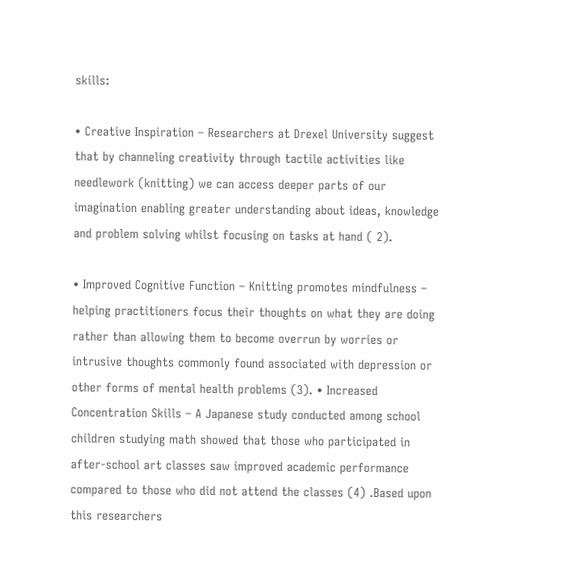skills:

• Creative Inspiration – Researchers at Drexel University suggest that by channeling creativity through tactile activities like needlework (knitting) we can access deeper parts of our imagination enabling greater understanding about ideas, knowledge and problem solving whilst focusing on tasks at hand ( 2).

• Improved Cognitive Function – Knitting promotes mindfulness – helping practitioners focus their thoughts on what they are doing rather than allowing them to become overrun by worries or intrusive thoughts commonly found associated with depression or other forms of mental health problems (3). • Increased Concentration Skills – A Japanese study conducted among school children studying math showed that those who participated in after-school art classes saw improved academic performance compared to those who did not attend the classes (4) .Based upon this researchers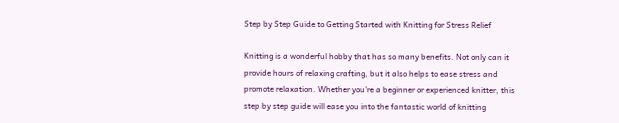Step by Step Guide to Getting Started with Knitting for Stress Relief

Knitting is a wonderful hobby that has so many benefits. Not only can it provide hours of relaxing crafting, but it also helps to ease stress and promote relaxation. Whether you’re a beginner or experienced knitter, this step by step guide will ease you into the fantastic world of knitting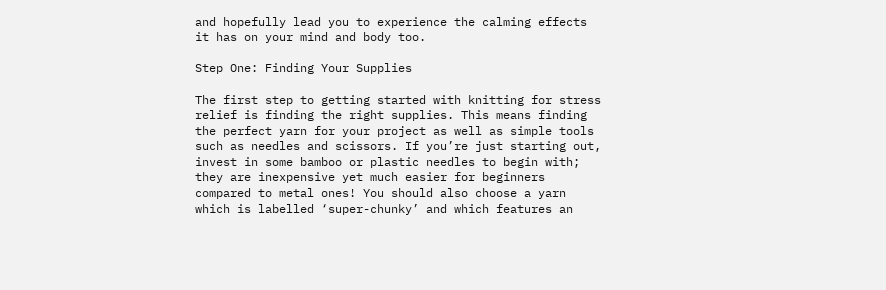and hopefully lead you to experience the calming effects it has on your mind and body too.

Step One: Finding Your Supplies

The first step to getting started with knitting for stress relief is finding the right supplies. This means finding the perfect yarn for your project as well as simple tools such as needles and scissors. If you’re just starting out, invest in some bamboo or plastic needles to begin with; they are inexpensive yet much easier for beginners compared to metal ones! You should also choose a yarn which is labelled ‘super-chunky’ and which features an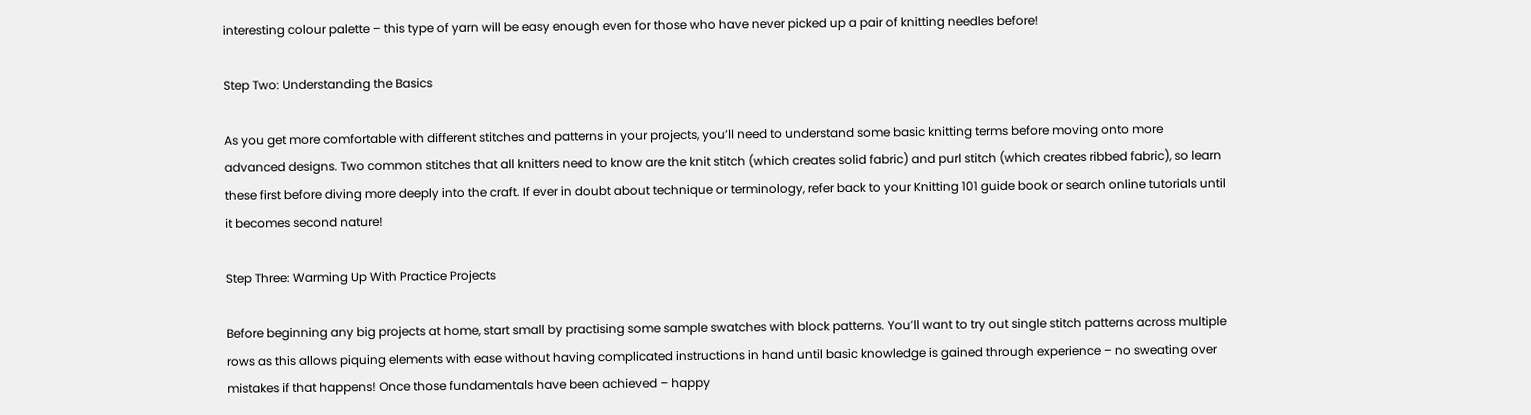interesting colour palette – this type of yarn will be easy enough even for those who have never picked up a pair of knitting needles before!

Step Two: Understanding the Basics

As you get more comfortable with different stitches and patterns in your projects, you’ll need to understand some basic knitting terms before moving onto more advanced designs. Two common stitches that all knitters need to know are the knit stitch (which creates solid fabric) and purl stitch (which creates ribbed fabric), so learn these first before diving more deeply into the craft. If ever in doubt about technique or terminology, refer back to your Knitting 101 guide book or search online tutorials until it becomes second nature!

Step Three: Warming Up With Practice Projects

Before beginning any big projects at home, start small by practising some sample swatches with block patterns. You’ll want to try out single stitch patterns across multiple rows as this allows piquing elements with ease without having complicated instructions in hand until basic knowledge is gained through experience – no sweating over mistakes if that happens! Once those fundamentals have been achieved – happy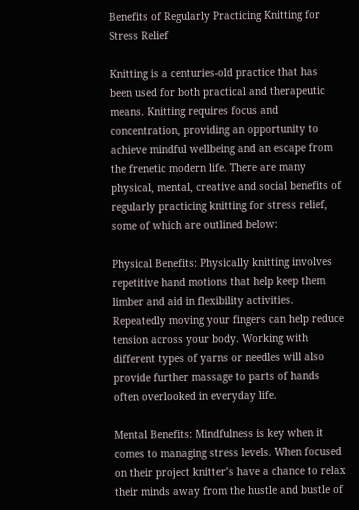Benefits of Regularly Practicing Knitting for Stress Relief

Knitting is a centuries-old practice that has been used for both practical and therapeutic means. Knitting requires focus and concentration, providing an opportunity to achieve mindful wellbeing and an escape from the frenetic modern life. There are many physical, mental, creative and social benefits of regularly practicing knitting for stress relief, some of which are outlined below:

Physical Benefits: Physically knitting involves repetitive hand motions that help keep them limber and aid in flexibility activities. Repeatedly moving your fingers can help reduce tension across your body. Working with different types of yarns or needles will also provide further massage to parts of hands often overlooked in everyday life.

Mental Benefits: Mindfulness is key when it comes to managing stress levels. When focused on their project knitter’s have a chance to relax their minds away from the hustle and bustle of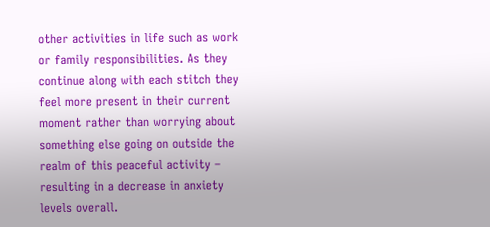other activities in life such as work or family responsibilities. As they continue along with each stitch they feel more present in their current moment rather than worrying about something else going on outside the realm of this peaceful activity – resulting in a decrease in anxiety levels overall.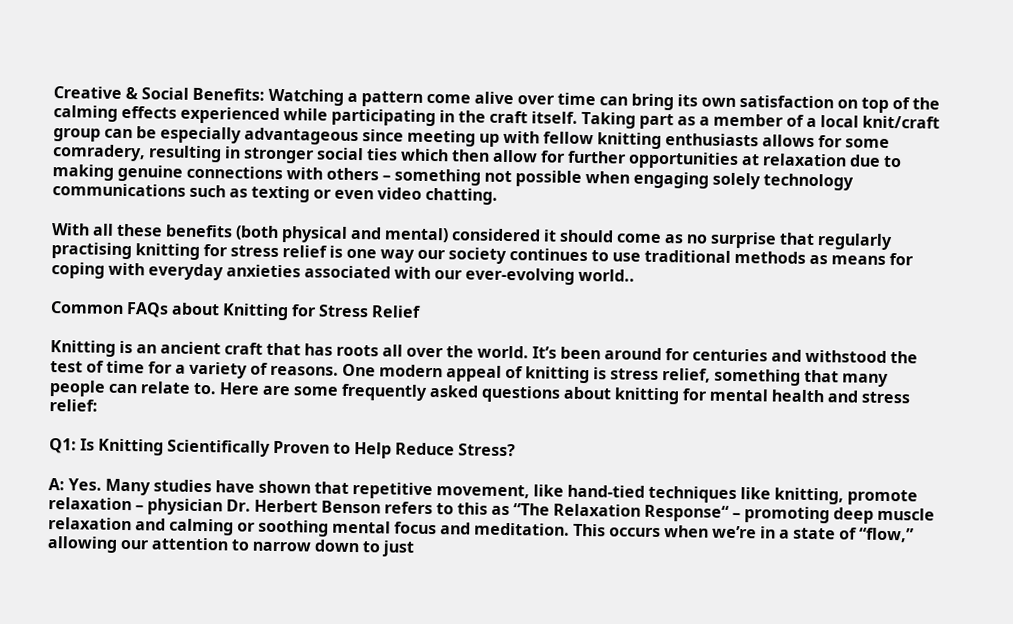Creative & Social Benefits: Watching a pattern come alive over time can bring its own satisfaction on top of the calming effects experienced while participating in the craft itself. Taking part as a member of a local knit/craft group can be especially advantageous since meeting up with fellow knitting enthusiasts allows for some comradery, resulting in stronger social ties which then allow for further opportunities at relaxation due to making genuine connections with others – something not possible when engaging solely technology communications such as texting or even video chatting.

With all these benefits (both physical and mental) considered it should come as no surprise that regularly practising knitting for stress relief is one way our society continues to use traditional methods as means for coping with everyday anxieties associated with our ever-evolving world..

Common FAQs about Knitting for Stress Relief

Knitting is an ancient craft that has roots all over the world. It’s been around for centuries and withstood the test of time for a variety of reasons. One modern appeal of knitting is stress relief, something that many people can relate to. Here are some frequently asked questions about knitting for mental health and stress relief:

Q1: Is Knitting Scientifically Proven to Help Reduce Stress?

A: Yes. Many studies have shown that repetitive movement, like hand-tied techniques like knitting, promote relaxation – physician Dr. Herbert Benson refers to this as “The Relaxation Response“ – promoting deep muscle relaxation and calming or soothing mental focus and meditation. This occurs when we’re in a state of “flow,” allowing our attention to narrow down to just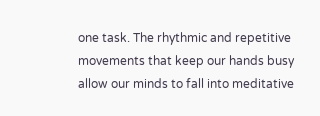one task. The rhythmic and repetitive movements that keep our hands busy allow our minds to fall into meditative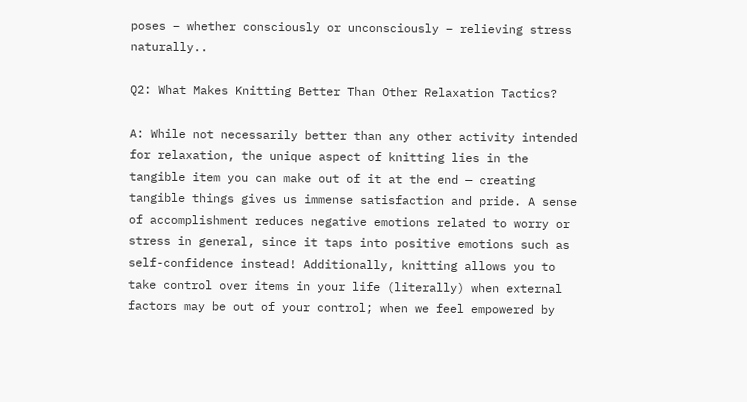poses – whether consciously or unconsciously – relieving stress naturally..

Q2: What Makes Knitting Better Than Other Relaxation Tactics?

A: While not necessarily better than any other activity intended for relaxation, the unique aspect of knitting lies in the tangible item you can make out of it at the end — creating tangible things gives us immense satisfaction and pride. A sense of accomplishment reduces negative emotions related to worry or stress in general, since it taps into positive emotions such as self-confidence instead! Additionally, knitting allows you to take control over items in your life (literally) when external factors may be out of your control; when we feel empowered by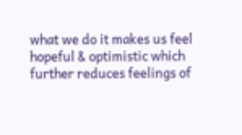what we do it makes us feel hopeful & optimistic which further reduces feelings of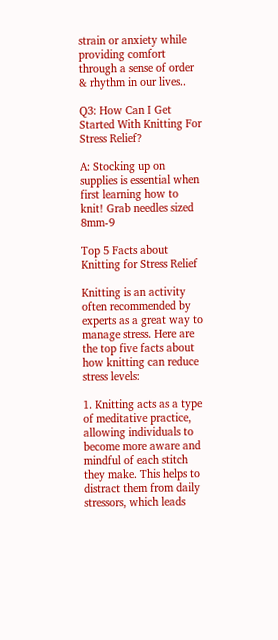strain or anxiety while providing comfort through a sense of order & rhythm in our lives..

Q3: How Can I Get Started With Knitting For Stress Relief?

A: Stocking up on supplies is essential when first learning how to knit! Grab needles sized 8mm-9

Top 5 Facts about Knitting for Stress Relief

Knitting is an activity often recommended by experts as a great way to manage stress. Here are the top five facts about how knitting can reduce stress levels:

1. Knitting acts as a type of meditative practice, allowing individuals to become more aware and mindful of each stitch they make. This helps to distract them from daily stressors, which leads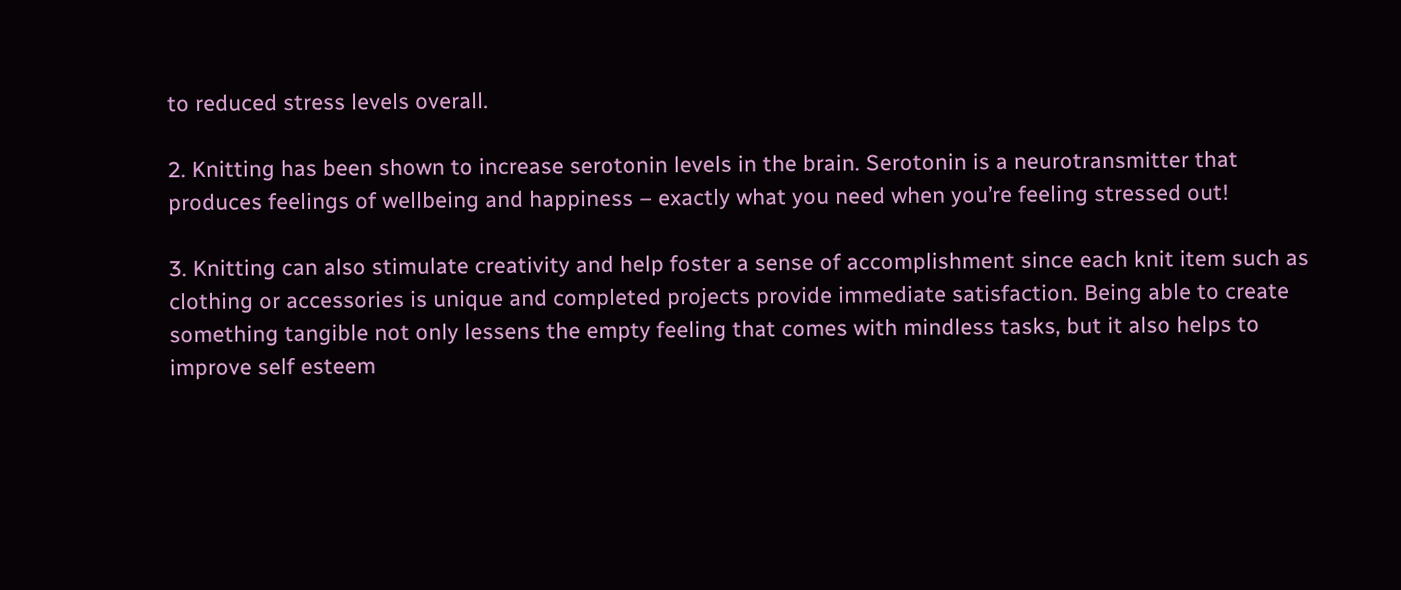to reduced stress levels overall.

2. Knitting has been shown to increase serotonin levels in the brain. Serotonin is a neurotransmitter that produces feelings of wellbeing and happiness – exactly what you need when you’re feeling stressed out!

3. Knitting can also stimulate creativity and help foster a sense of accomplishment since each knit item such as clothing or accessories is unique and completed projects provide immediate satisfaction. Being able to create something tangible not only lessens the empty feeling that comes with mindless tasks, but it also helps to improve self esteem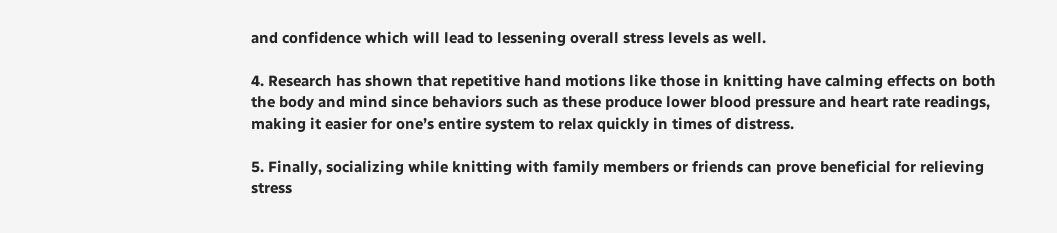and confidence which will lead to lessening overall stress levels as well.

4. Research has shown that repetitive hand motions like those in knitting have calming effects on both the body and mind since behaviors such as these produce lower blood pressure and heart rate readings, making it easier for one’s entire system to relax quickly in times of distress.

5. Finally, socializing while knitting with family members or friends can prove beneficial for relieving stress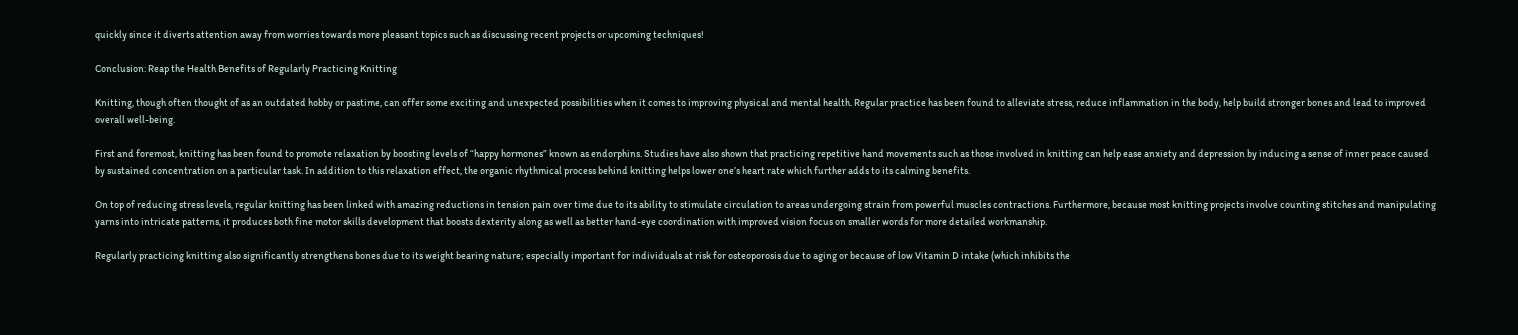quickly since it diverts attention away from worries towards more pleasant topics such as discussing recent projects or upcoming techniques!

Conclusion: Reap the Health Benefits of Regularly Practicing Knitting

Knitting, though often thought of as an outdated hobby or pastime, can offer some exciting and unexpected possibilities when it comes to improving physical and mental health. Regular practice has been found to alleviate stress, reduce inflammation in the body, help build stronger bones and lead to improved overall well-being.

First and foremost, knitting has been found to promote relaxation by boosting levels of “happy hormones” known as endorphins. Studies have also shown that practicing repetitive hand movements such as those involved in knitting can help ease anxiety and depression by inducing a sense of inner peace caused by sustained concentration on a particular task. In addition to this relaxation effect, the organic rhythmical process behind knitting helps lower one’s heart rate which further adds to its calming benefits.

On top of reducing stress levels, regular knitting has been linked with amazing reductions in tension pain over time due to its ability to stimulate circulation to areas undergoing strain from powerful muscles contractions. Furthermore, because most knitting projects involve counting stitches and manipulating yarns into intricate patterns, it produces both fine motor skills development that boosts dexterity along as well as better hand-eye coordination with improved vision focus on smaller words for more detailed workmanship.

Regularly practicing knitting also significantly strengthens bones due to its weight bearing nature; especially important for individuals at risk for osteoporosis due to aging or because of low Vitamin D intake (which inhibits the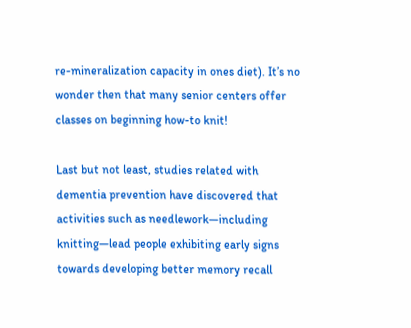re-mineralization capacity in ones diet). It’s no wonder then that many senior centers offer classes on beginning how-to knit!

Last but not least, studies related with dementia prevention have discovered that activities such as needlework—including knitting—lead people exhibiting early signs towards developing better memory recall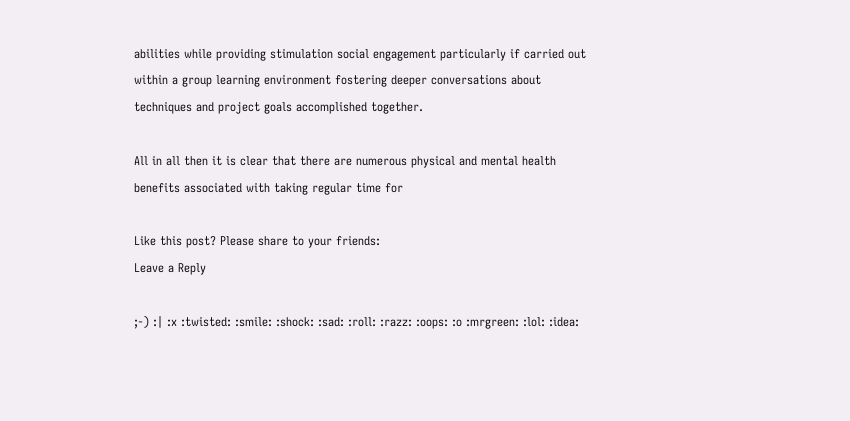abilities while providing stimulation social engagement particularly if carried out within a group learning environment fostering deeper conversations about techniques and project goals accomplished together.

All in all then it is clear that there are numerous physical and mental health benefits associated with taking regular time for

Like this post? Please share to your friends:
Leave a Reply

;-) :| :x :twisted: :smile: :shock: :sad: :roll: :razz: :oops: :o :mrgreen: :lol: :idea: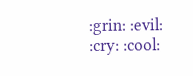:grin: :evil: :cry: :cool: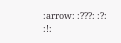:arrow: :???: :?: :!: